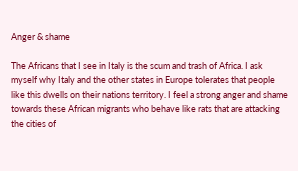Anger & shame

The Africans that I see in Italy is the scum and trash of Africa. I ask myself why Italy and the other states in Europe tolerates that people like this dwells on their nations territory. I feel a strong anger and shame towards these African migrants who behave like rats that are attacking the cities of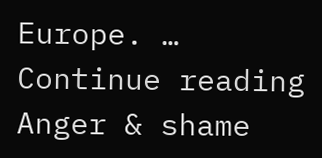Europe. … Continue reading Anger & shame